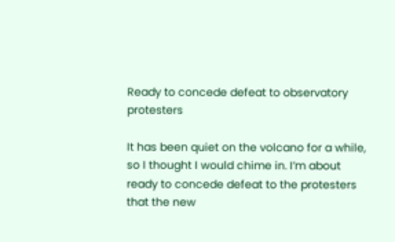Ready to concede defeat to observatory protesters

It has been quiet on the volcano for a while, so I thought I would chime in. I’m about ready to concede defeat to the protesters that the new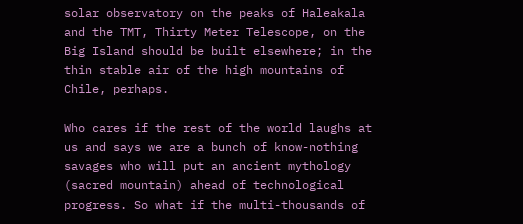solar observatory on the peaks of Haleakala and the TMT, Thirty Meter Telescope, on the Big Island should be built elsewhere; in the thin stable air of the high mountains of Chile, perhaps.

Who cares if the rest of the world laughs at us and says we are a bunch of know-nothing savages who will put an ancient mythology (sacred mountain) ahead of technological progress. So what if the multi-thousands of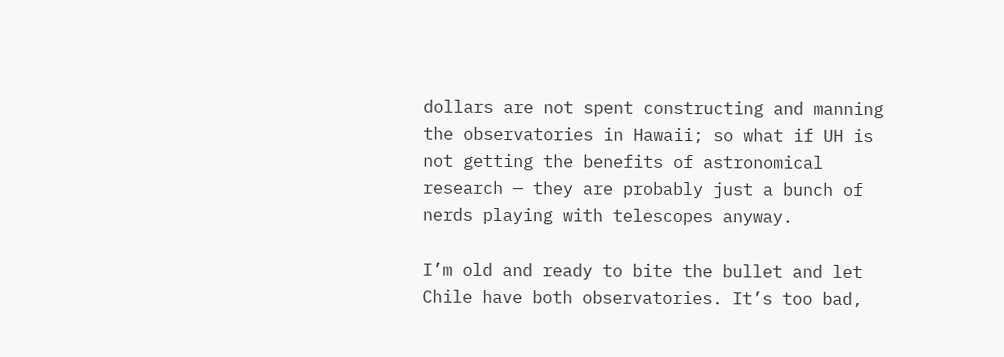dollars are not spent constructing and manning the observatories in Hawaii; so what if UH is not getting the benefits of astronomical research — they are probably just a bunch of nerds playing with telescopes anyway.

I’m old and ready to bite the bullet and let Chile have both observatories. It’s too bad,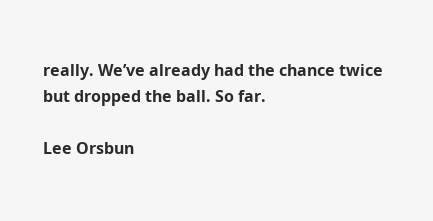really. We’ve already had the chance twice but dropped the ball. So far.

Lee Orsbun